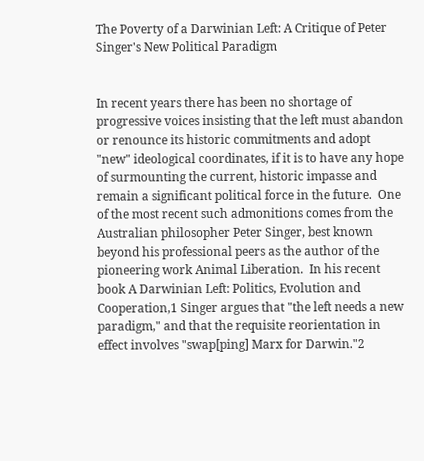The Poverty of a Darwinian Left: A Critique of Peter Singer's New Political Paradigm


In recent years there has been no shortage of progressive voices insisting that the left must abandon or renounce its historic commitments and adopt "new" ideological coordinates, if it is to have any hope of surmounting the current, historic impasse and remain a significant political force in the future.  One of the most recent such admonitions comes from the Australian philosopher Peter Singer, best known beyond his professional peers as the author of the pioneering work Animal Liberation.  In his recent book A Darwinian Left: Politics, Evolution and Cooperation,1 Singer argues that "the left needs a new paradigm," and that the requisite reorientation in effect involves "swap[ping] Marx for Darwin."2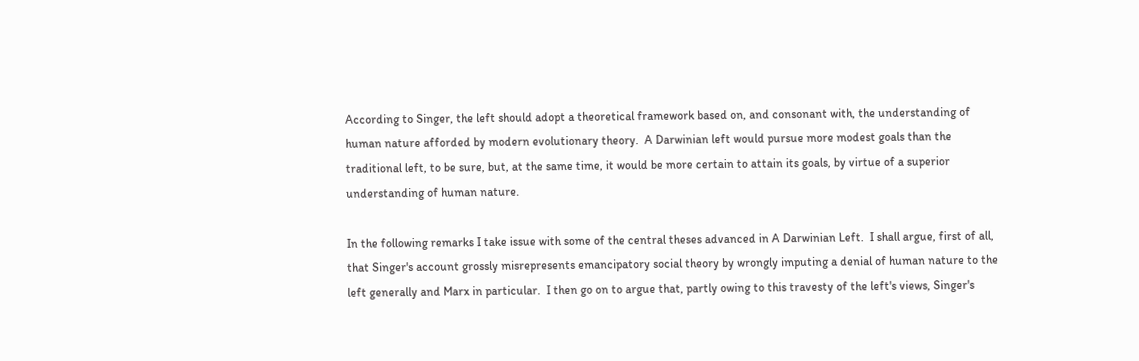According to Singer, the left should adopt a theoretical framework based on, and consonant with, the understanding of human nature afforded by modern evolutionary theory.  A Darwinian left would pursue more modest goals than the traditional left, to be sure, but, at the same time, it would be more certain to attain its goals, by virtue of a superior understanding of human nature.

In the following remarks I take issue with some of the central theses advanced in A Darwinian Left.  I shall argue, first of all, that Singer's account grossly misrepresents emancipatory social theory by wrongly imputing a denial of human nature to the left generally and Marx in particular.  I then go on to argue that, partly owing to this travesty of the left's views, Singer's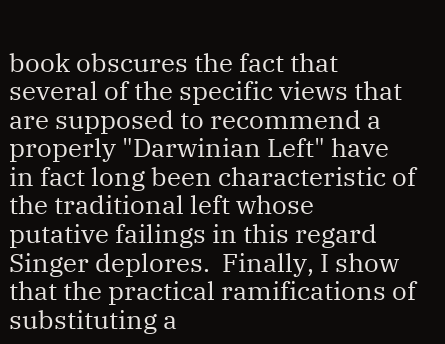book obscures the fact that several of the specific views that are supposed to recommend a properly "Darwinian Left" have in fact long been characteristic of the traditional left whose putative failings in this regard Singer deplores.  Finally, I show that the practical ramifications of substituting a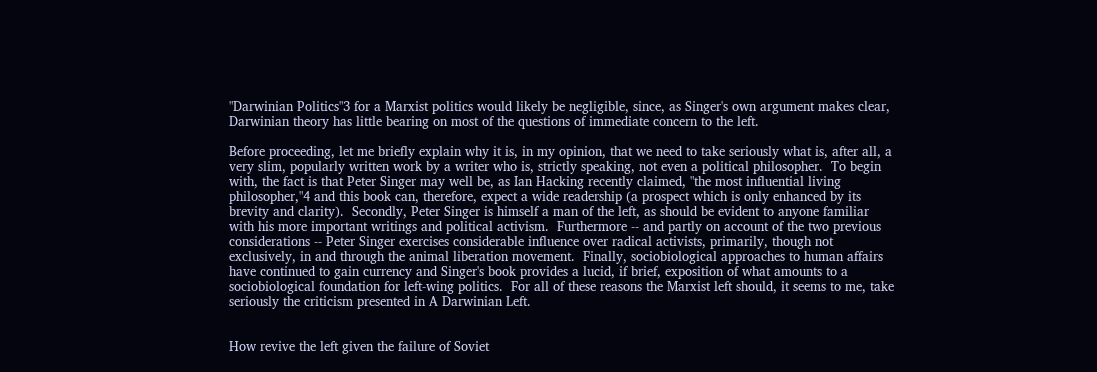"Darwinian Politics"3 for a Marxist politics would likely be negligible, since, as Singer's own argument makes clear, Darwinian theory has little bearing on most of the questions of immediate concern to the left.

Before proceeding, let me briefly explain why it is, in my opinion, that we need to take seriously what is, after all, a very slim, popularly written work by a writer who is, strictly speaking, not even a political philosopher.  To begin with, the fact is that Peter Singer may well be, as Ian Hacking recently claimed, "the most influential living philosopher,"4 and this book can, therefore, expect a wide readership (a prospect which is only enhanced by its brevity and clarity).  Secondly, Peter Singer is himself a man of the left, as should be evident to anyone familiar with his more important writings and political activism.  Furthermore -- and partly on account of the two previous considerations -- Peter Singer exercises considerable influence over radical activists, primarily, though not exclusively, in and through the animal liberation movement.  Finally, sociobiological approaches to human affairs have continued to gain currency and Singer's book provides a lucid, if brief, exposition of what amounts to a sociobiological foundation for left-wing politics.  For all of these reasons the Marxist left should, it seems to me, take seriously the criticism presented in A Darwinian Left.


How revive the left given the failure of Soviet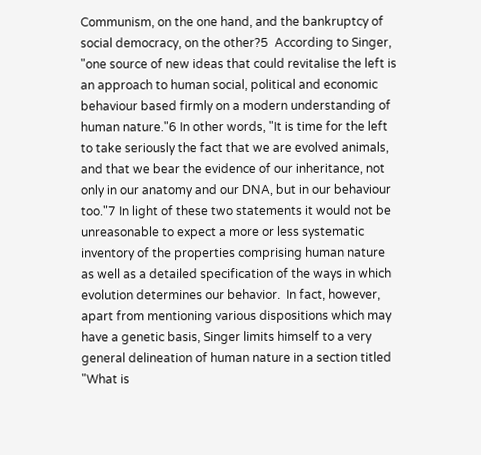Communism, on the one hand, and the bankruptcy of social democracy, on the other?5  According to Singer, "one source of new ideas that could revitalise the left is an approach to human social, political and economic behaviour based firmly on a modern understanding of human nature."6 In other words, "It is time for the left to take seriously the fact that we are evolved animals, and that we bear the evidence of our inheritance, not only in our anatomy and our DNA, but in our behaviour too."7 In light of these two statements it would not be unreasonable to expect a more or less systematic inventory of the properties comprising human nature as well as a detailed specification of the ways in which evolution determines our behavior.  In fact, however, apart from mentioning various dispositions which may have a genetic basis, Singer limits himself to a very general delineation of human nature in a section titled "What is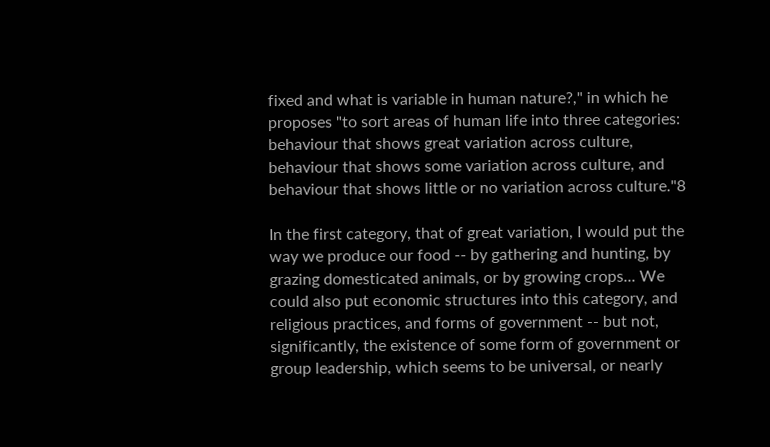fixed and what is variable in human nature?," in which he proposes "to sort areas of human life into three categories: behaviour that shows great variation across culture, behaviour that shows some variation across culture, and behaviour that shows little or no variation across culture."8

In the first category, that of great variation, I would put the way we produce our food -- by gathering and hunting, by grazing domesticated animals, or by growing crops... We could also put economic structures into this category, and religious practices, and forms of government -- but not, significantly, the existence of some form of government or group leadership, which seems to be universal, or nearly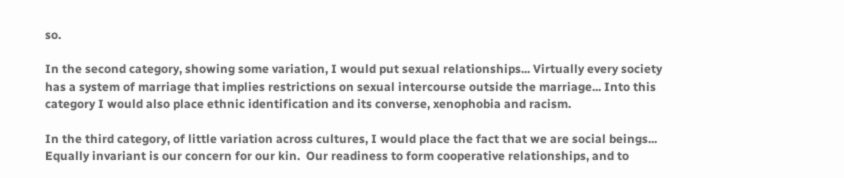so.

In the second category, showing some variation, I would put sexual relationships... Virtually every society has a system of marriage that implies restrictions on sexual intercourse outside the marriage... Into this category I would also place ethnic identification and its converse, xenophobia and racism.

In the third category, of little variation across cultures, I would place the fact that we are social beings... Equally invariant is our concern for our kin.  Our readiness to form cooperative relationships, and to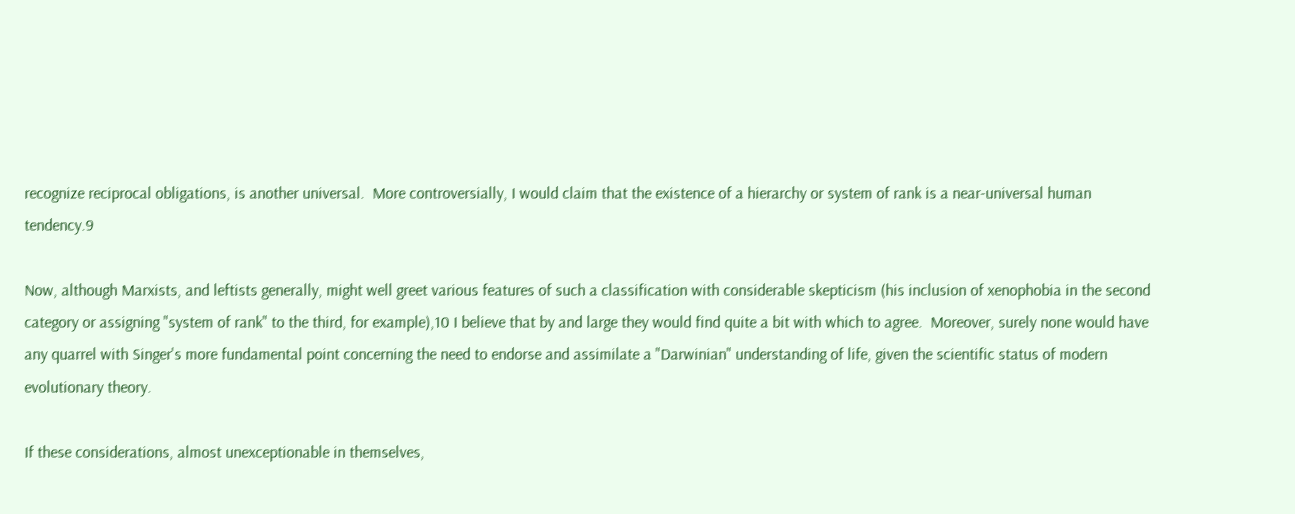recognize reciprocal obligations, is another universal.  More controversially, I would claim that the existence of a hierarchy or system of rank is a near-universal human tendency.9

Now, although Marxists, and leftists generally, might well greet various features of such a classification with considerable skepticism (his inclusion of xenophobia in the second category or assigning "system of rank" to the third, for example),10 I believe that by and large they would find quite a bit with which to agree.  Moreover, surely none would have any quarrel with Singer's more fundamental point concerning the need to endorse and assimilate a "Darwinian" understanding of life, given the scientific status of modern evolutionary theory.

If these considerations, almost unexceptionable in themselves,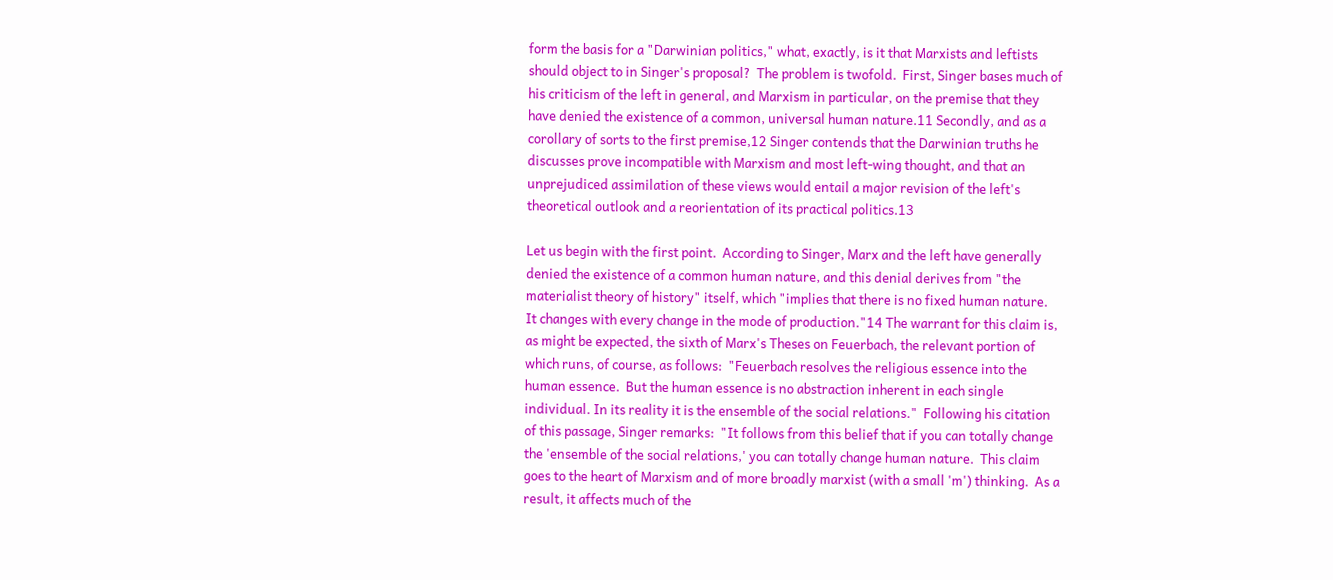form the basis for a "Darwinian politics," what, exactly, is it that Marxists and leftists should object to in Singer's proposal?  The problem is twofold.  First, Singer bases much of his criticism of the left in general, and Marxism in particular, on the premise that they have denied the existence of a common, universal human nature.11 Secondly, and as a corollary of sorts to the first premise,12 Singer contends that the Darwinian truths he discusses prove incompatible with Marxism and most left-wing thought, and that an unprejudiced assimilation of these views would entail a major revision of the left's theoretical outlook and a reorientation of its practical politics.13

Let us begin with the first point.  According to Singer, Marx and the left have generally denied the existence of a common human nature, and this denial derives from "the materialist theory of history" itself, which "implies that there is no fixed human nature.  It changes with every change in the mode of production."14 The warrant for this claim is, as might be expected, the sixth of Marx's Theses on Feuerbach, the relevant portion of which runs, of course, as follows:  "Feuerbach resolves the religious essence into the human essence.  But the human essence is no abstraction inherent in each single individual. In its reality it is the ensemble of the social relations."  Following his citation of this passage, Singer remarks:  "It follows from this belief that if you can totally change the 'ensemble of the social relations,' you can totally change human nature.  This claim goes to the heart of Marxism and of more broadly marxist (with a small 'm') thinking.  As a result, it affects much of the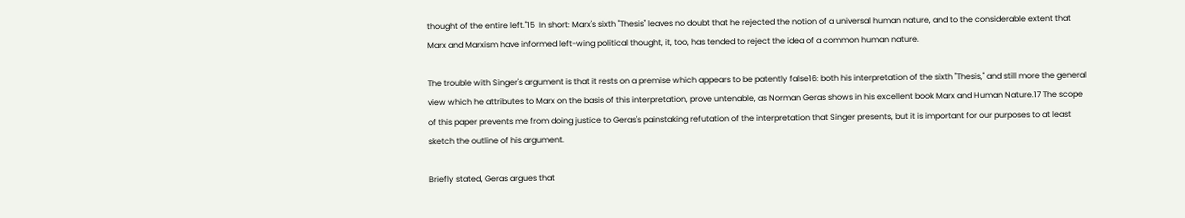thought of the entire left."15  In short: Marx's sixth "Thesis" leaves no doubt that he rejected the notion of a universal human nature, and to the considerable extent that Marx and Marxism have informed left-wing political thought, it, too, has tended to reject the idea of a common human nature.

The trouble with Singer's argument is that it rests on a premise which appears to be patently false16: both his interpretation of the sixth "Thesis," and still more the general view which he attributes to Marx on the basis of this interpretation, prove untenable, as Norman Geras shows in his excellent book Marx and Human Nature.17 The scope of this paper prevents me from doing justice to Geras's painstaking refutation of the interpretation that Singer presents, but it is important for our purposes to at least sketch the outline of his argument.

Briefly stated, Geras argues that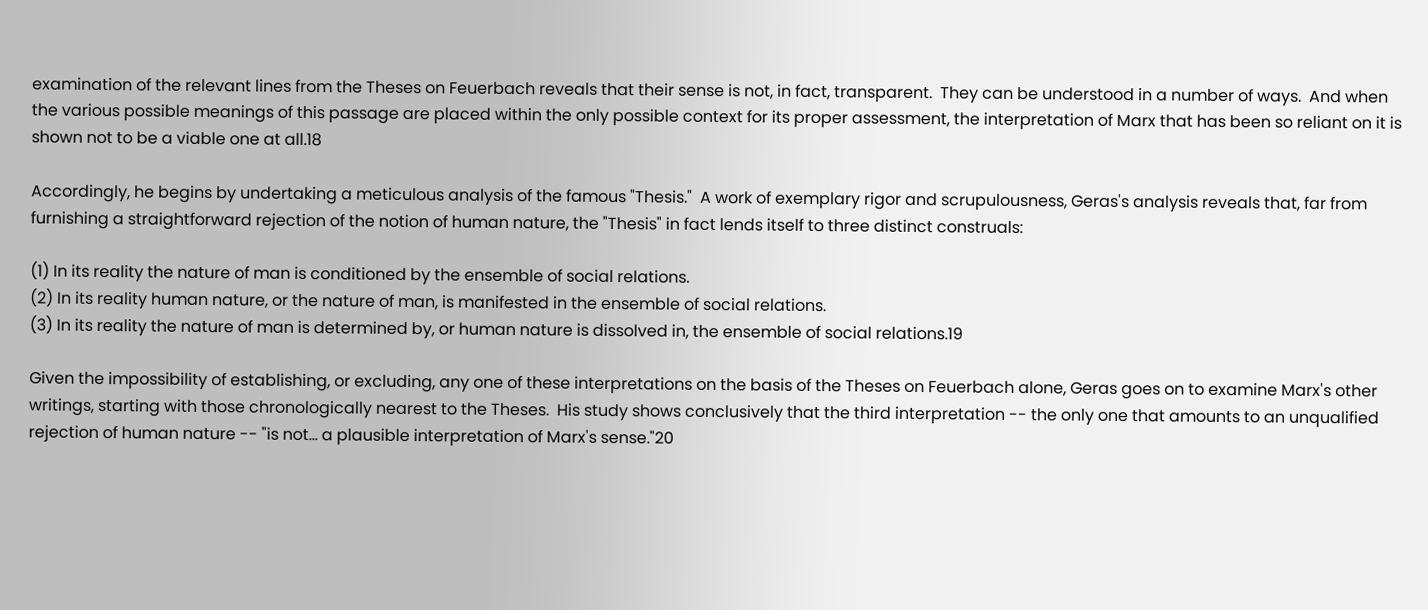examination of the relevant lines from the Theses on Feuerbach reveals that their sense is not, in fact, transparent.  They can be understood in a number of ways.  And when the various possible meanings of this passage are placed within the only possible context for its proper assessment, the interpretation of Marx that has been so reliant on it is shown not to be a viable one at all.18

Accordingly, he begins by undertaking a meticulous analysis of the famous "Thesis."  A work of exemplary rigor and scrupulousness, Geras's analysis reveals that, far from furnishing a straightforward rejection of the notion of human nature, the "Thesis" in fact lends itself to three distinct construals:

(1) In its reality the nature of man is conditioned by the ensemble of social relations.
(2) In its reality human nature, or the nature of man, is manifested in the ensemble of social relations.
(3) In its reality the nature of man is determined by, or human nature is dissolved in, the ensemble of social relations.19

Given the impossibility of establishing, or excluding, any one of these interpretations on the basis of the Theses on Feuerbach alone, Geras goes on to examine Marx's other writings, starting with those chronologically nearest to the Theses.  His study shows conclusively that the third interpretation -- the only one that amounts to an unqualified rejection of human nature -- "is not... a plausible interpretation of Marx's sense."20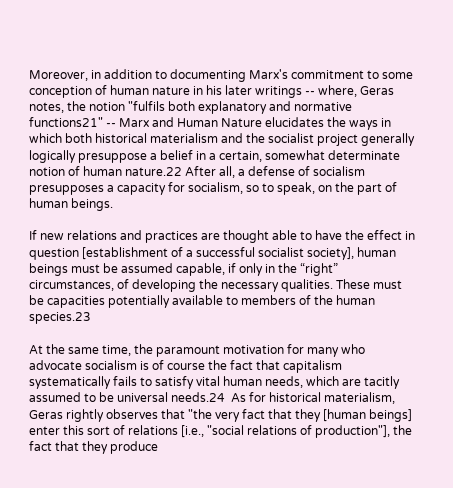Moreover, in addition to documenting Marx's commitment to some conception of human nature in his later writings -- where, Geras notes, the notion "fulfils both explanatory and normative functions21" -- Marx and Human Nature elucidates the ways in which both historical materialism and the socialist project generally logically presuppose a belief in a certain, somewhat determinate notion of human nature.22 After all, a defense of socialism presupposes a capacity for socialism, so to speak, on the part of human beings.

If new relations and practices are thought able to have the effect in question [establishment of a successful socialist society], human beings must be assumed capable, if only in the “right” circumstances, of developing the necessary qualities. These must be capacities potentially available to members of the human species.23

At the same time, the paramount motivation for many who advocate socialism is of course the fact that capitalism systematically fails to satisfy vital human needs, which are tacitly assumed to be universal needs.24  As for historical materialism, Geras rightly observes that "the very fact that they [human beings] enter this sort of relations [i.e., "social relations of production"], the fact that they produce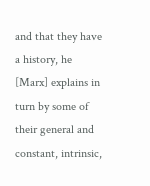and that they have a history, he [Marx] explains in turn by some of their general and constant, intrinsic,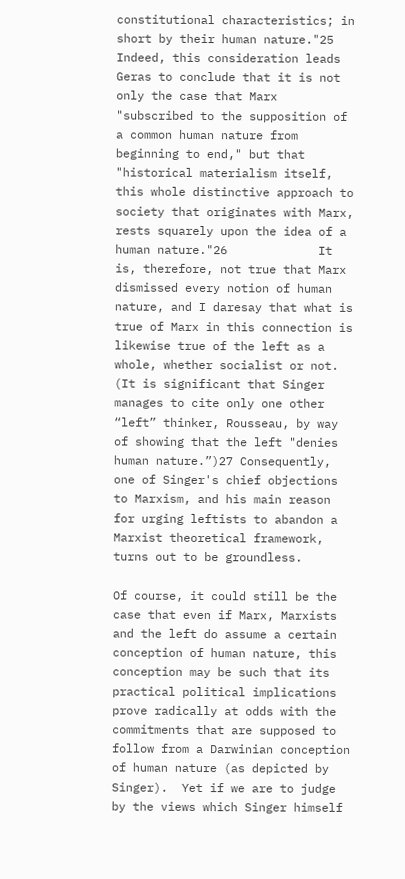constitutional characteristics; in short by their human nature."25 Indeed, this consideration leads Geras to conclude that it is not only the case that Marx "subscribed to the supposition of a common human nature from beginning to end," but that "historical materialism itself, this whole distinctive approach to society that originates with Marx, rests squarely upon the idea of a human nature."26             It is, therefore, not true that Marx dismissed every notion of human nature, and I daresay that what is true of Marx in this connection is likewise true of the left as a whole, whether socialist or not. (It is significant that Singer manages to cite only one other “left” thinker, Rousseau, by way of showing that the left "denies human nature.”)27 Consequently, one of Singer's chief objections to Marxism, and his main reason for urging leftists to abandon a Marxist theoretical framework, turns out to be groundless.

Of course, it could still be the case that even if Marx, Marxists and the left do assume a certain conception of human nature, this conception may be such that its practical political implications prove radically at odds with the commitments that are supposed to follow from a Darwinian conception of human nature (as depicted by Singer).  Yet if we are to judge by the views which Singer himself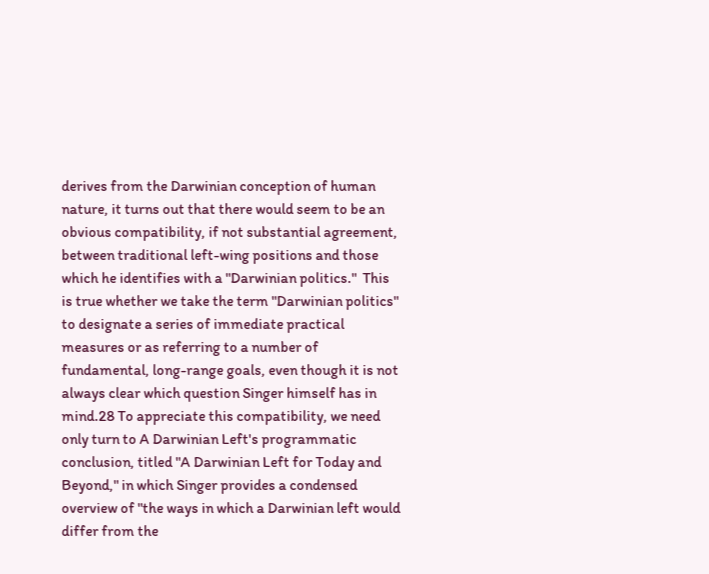derives from the Darwinian conception of human nature, it turns out that there would seem to be an obvious compatibility, if not substantial agreement, between traditional left-wing positions and those which he identifies with a "Darwinian politics."  This is true whether we take the term "Darwinian politics" to designate a series of immediate practical measures or as referring to a number of fundamental, long-range goals, even though it is not always clear which question Singer himself has in mind.28 To appreciate this compatibility, we need only turn to A Darwinian Left's programmatic conclusion, titled "A Darwinian Left for Today and Beyond," in which Singer provides a condensed overview of "the ways in which a Darwinian left would differ from the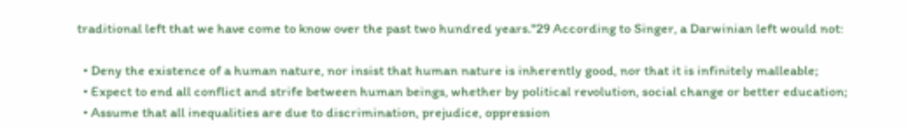traditional left that we have come to know over the past two hundred years."29 According to Singer, a Darwinian left would not:

  • Deny the existence of a human nature, nor insist that human nature is inherently good, nor that it is infinitely malleable;
  • Expect to end all conflict and strife between human beings, whether by political revolution, social change or better education;
  • Assume that all inequalities are due to discrimination, prejudice, oppression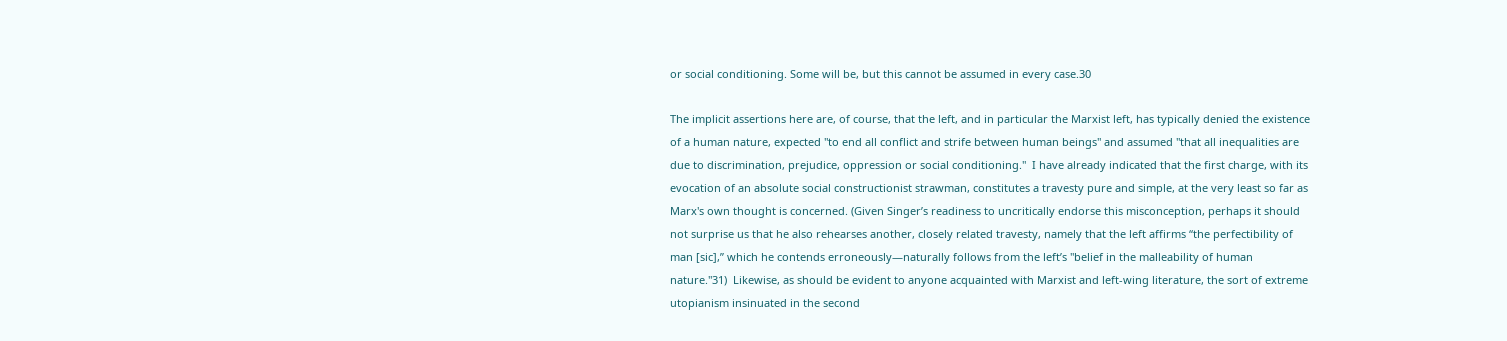or social conditioning. Some will be, but this cannot be assumed in every case.30

The implicit assertions here are, of course, that the left, and in particular the Marxist left, has typically denied the existence of a human nature, expected "to end all conflict and strife between human beings" and assumed "that all inequalities are due to discrimination, prejudice, oppression or social conditioning."  I have already indicated that the first charge, with its evocation of an absolute social constructionist strawman, constitutes a travesty pure and simple, at the very least so far as Marx's own thought is concerned. (Given Singer’s readiness to uncritically endorse this misconception, perhaps it should not surprise us that he also rehearses another, closely related travesty, namely that the left affirms “the perfectibility of man [sic],” which he contends erroneously—naturally follows from the left’s "belief in the malleability of human nature."31)  Likewise, as should be evident to anyone acquainted with Marxist and left-wing literature, the sort of extreme utopianism insinuated in the second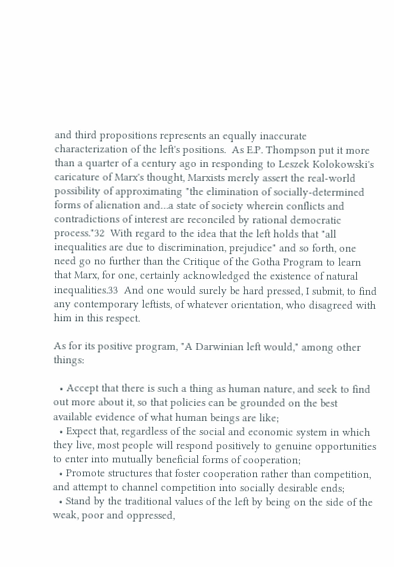and third propositions represents an equally inaccurate characterization of the left's positions.  As E.P. Thompson put it more than a quarter of a century ago in responding to Leszek Kolokowski's caricature of Marx's thought, Marxists merely assert the real-world possibility of approximating "the elimination of socially-determined forms of alienation and…a state of society wherein conflicts and contradictions of interest are reconciled by rational democratic process."32  With regard to the idea that the left holds that "all inequalities are due to discrimination, prejudice" and so forth, one need go no further than the Critique of the Gotha Program to learn that Marx, for one, certainly acknowledged the existence of natural inequalities.33  And one would surely be hard pressed, I submit, to find any contemporary leftists, of whatever orientation, who disagreed with him in this respect.

As for its positive program, "A Darwinian left would," among other things:

  • Accept that there is such a thing as human nature, and seek to find out more about it, so that policies can be grounded on the best available evidence of what human beings are like;
  • Expect that, regardless of the social and economic system in which they live, most people will respond positively to genuine opportunities to enter into mutually beneficial forms of cooperation;
  • Promote structures that foster cooperation rather than competition, and attempt to channel competition into socially desirable ends;
  • Stand by the traditional values of the left by being on the side of the weak, poor and oppressed,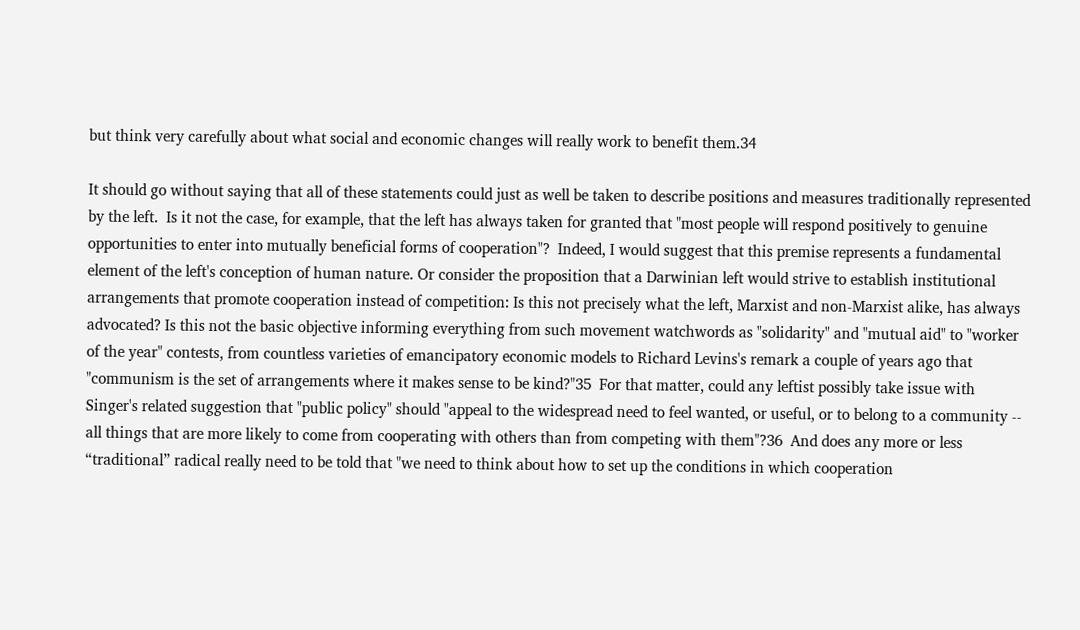but think very carefully about what social and economic changes will really work to benefit them.34

It should go without saying that all of these statements could just as well be taken to describe positions and measures traditionally represented by the left.  Is it not the case, for example, that the left has always taken for granted that "most people will respond positively to genuine opportunities to enter into mutually beneficial forms of cooperation"?  Indeed, I would suggest that this premise represents a fundamental element of the left's conception of human nature. Or consider the proposition that a Darwinian left would strive to establish institutional arrangements that promote cooperation instead of competition: Is this not precisely what the left, Marxist and non-Marxist alike, has always advocated? Is this not the basic objective informing everything from such movement watchwords as "solidarity" and "mutual aid" to "worker of the year" contests, from countless varieties of emancipatory economic models to Richard Levins's remark a couple of years ago that "communism is the set of arrangements where it makes sense to be kind?"35  For that matter, could any leftist possibly take issue with Singer's related suggestion that "public policy" should "appeal to the widespread need to feel wanted, or useful, or to belong to a community -- all things that are more likely to come from cooperating with others than from competing with them"?36  And does any more or less “traditional” radical really need to be told that "we need to think about how to set up the conditions in which cooperation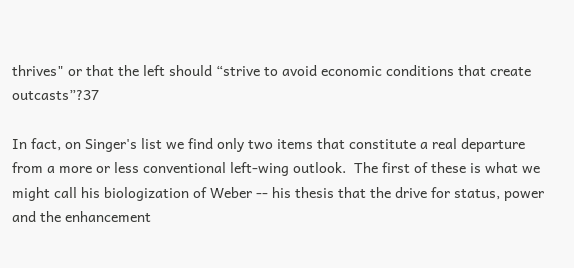thrives" or that the left should “strive to avoid economic conditions that create outcasts”?37

In fact, on Singer's list we find only two items that constitute a real departure from a more or less conventional left-wing outlook.  The first of these is what we might call his biologization of Weber -- his thesis that the drive for status, power and the enhancement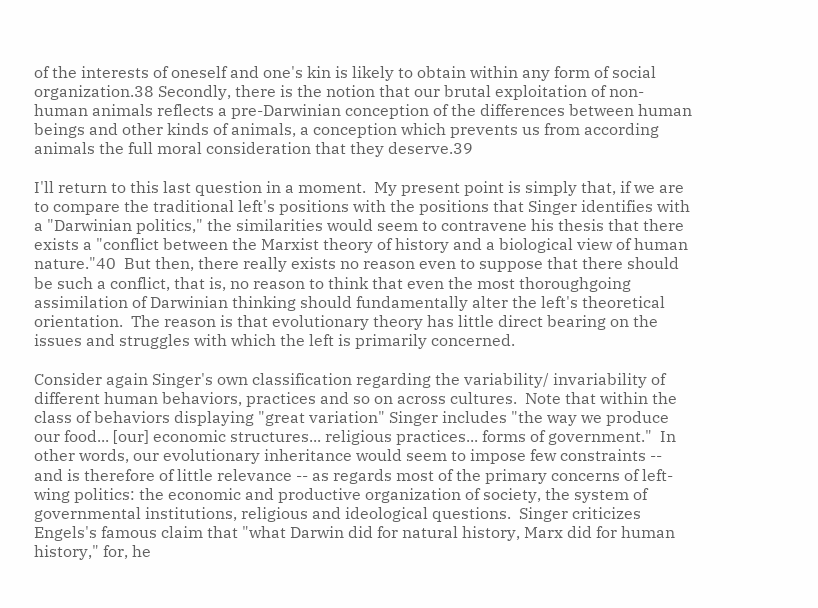of the interests of oneself and one's kin is likely to obtain within any form of social organization.38 Secondly, there is the notion that our brutal exploitation of non-human animals reflects a pre-Darwinian conception of the differences between human beings and other kinds of animals, a conception which prevents us from according animals the full moral consideration that they deserve.39

I'll return to this last question in a moment.  My present point is simply that, if we are to compare the traditional left's positions with the positions that Singer identifies with a "Darwinian politics," the similarities would seem to contravene his thesis that there exists a "conflict between the Marxist theory of history and a biological view of human nature."40  But then, there really exists no reason even to suppose that there should be such a conflict, that is, no reason to think that even the most thoroughgoing assimilation of Darwinian thinking should fundamentally alter the left's theoretical orientation.  The reason is that evolutionary theory has little direct bearing on the issues and struggles with which the left is primarily concerned.

Consider again Singer's own classification regarding the variability/ invariability of different human behaviors, practices and so on across cultures.  Note that within the class of behaviors displaying "great variation" Singer includes "the way we produce our food... [our] economic structures... religious practices... forms of government."  In other words, our evolutionary inheritance would seem to impose few constraints -- and is therefore of little relevance -- as regards most of the primary concerns of left-wing politics: the economic and productive organization of society, the system of governmental institutions, religious and ideological questions.  Singer criticizes Engels's famous claim that "what Darwin did for natural history, Marx did for human history," for, he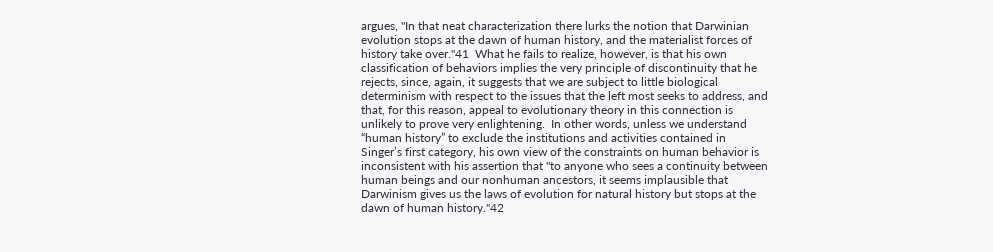argues, "In that neat characterization there lurks the notion that Darwinian evolution stops at the dawn of human history, and the materialist forces of history take over."41  What he fails to realize, however, is that his own classification of behaviors implies the very principle of discontinuity that he rejects, since, again, it suggests that we are subject to little biological determinism with respect to the issues that the left most seeks to address, and that, for this reason, appeal to evolutionary theory in this connection is unlikely to prove very enlightening.  In other words, unless we understand “human history” to exclude the institutions and activities contained in Singer’s first category, his own view of the constraints on human behavior is inconsistent with his assertion that "to anyone who sees a continuity between human beings and our nonhuman ancestors, it seems implausible that Darwinism gives us the laws of evolution for natural history but stops at the dawn of human history."42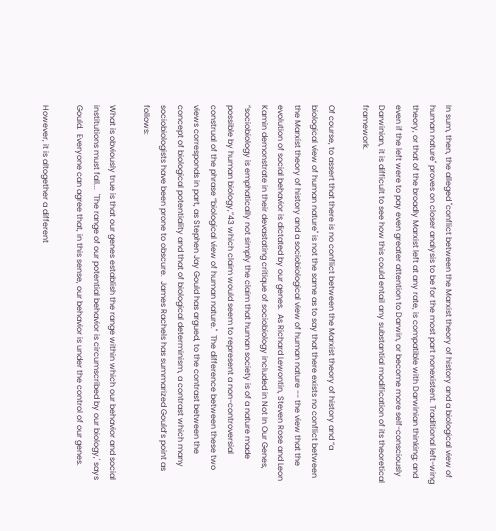In sum, then, the alleged "conflict between the Marxist theory of history and a biological view of human nature" proves on closer analysis to be for the most part nonexistent. Traditional left-wing theory, or that of the broadly Marxist left at any rate, is compatible with Darwinian thinking; and even if the left were to pay even greater attention to Darwin, or become more self-consciously Darwinian, it is difficult to see how this could entail any substantial modification of its theoretical framework.

Of course, to assert that there is no conflict between the Marxist theory of history and “a biological view of human nature" is not the same as to say that there exists no conflict between the Marxist theory of history and a sociobiological view of human nature -- the view that the evolution of social behavior is dictated by our genes.  As Richard Lewontin, Steven Rose and Leon Kamin demonstrate in their devastating critique of sociobiology included in Not In Our Genes, “sociobiology is emphatically not simply the claim that human society is of a nature made possible by human biology,”43 which claim would seem to represent a non-controversial construal of the phrase “biological view of human nature."  The difference between these two views corresponds in part, as Stephen Jay Gould has argued, to the contrast between the concept of biological potentiality and that of biological determinism, a contrast which many sociobiologists have been prone to obscure.  James Rachels has summarized Gould’s point as follows:

What is obviously true is that our genes establish the range within which our behavior and social institutions must fall...  'The range of our potential behavior is circumscribed by our biology,' says Gould.  Everyone can agree that, in this sense, our behavior is under the control of our genes.

However, it is altogether a different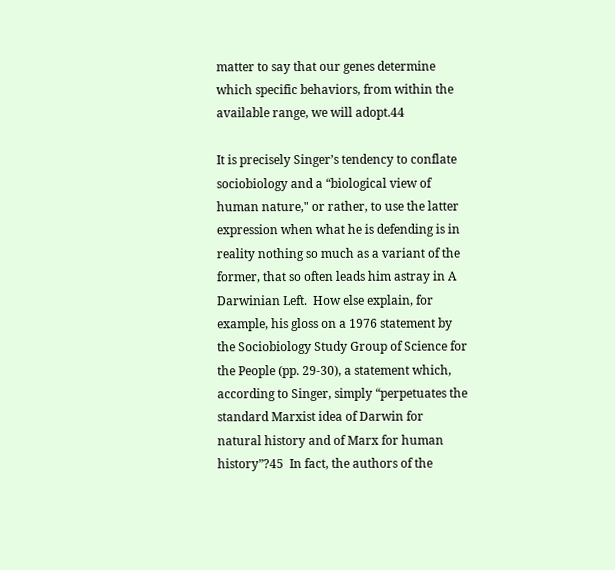matter to say that our genes determine which specific behaviors, from within the available range, we will adopt.44

It is precisely Singer’s tendency to conflate sociobiology and a “biological view of human nature," or rather, to use the latter expression when what he is defending is in reality nothing so much as a variant of the former, that so often leads him astray in A Darwinian Left.  How else explain, for example, his gloss on a 1976 statement by the Sociobiology Study Group of Science for the People (pp. 29-30), a statement which, according to Singer, simply “perpetuates the standard Marxist idea of Darwin for natural history and of Marx for human history”?45  In fact, the authors of the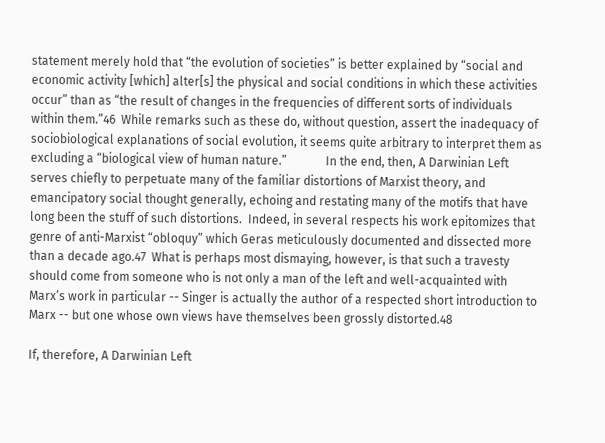statement merely hold that “the evolution of societies” is better explained by “social and economic activity [which] alter[s] the physical and social conditions in which these activities occur” than as “the result of changes in the frequencies of different sorts of individuals within them.”46  While remarks such as these do, without question, assert the inadequacy of sociobiological explanations of social evolution, it seems quite arbitrary to interpret them as excluding a “biological view of human nature.”             In the end, then, A Darwinian Left serves chiefly to perpetuate many of the familiar distortions of Marxist theory, and emancipatory social thought generally, echoing and restating many of the motifs that have long been the stuff of such distortions.  Indeed, in several respects his work epitomizes that genre of anti-Marxist “obloquy” which Geras meticulously documented and dissected more than a decade ago.47  What is perhaps most dismaying, however, is that such a travesty should come from someone who is not only a man of the left and well-acquainted with Marx’s work in particular -- Singer is actually the author of a respected short introduction to Marx -- but one whose own views have themselves been grossly distorted.48

If, therefore, A Darwinian Left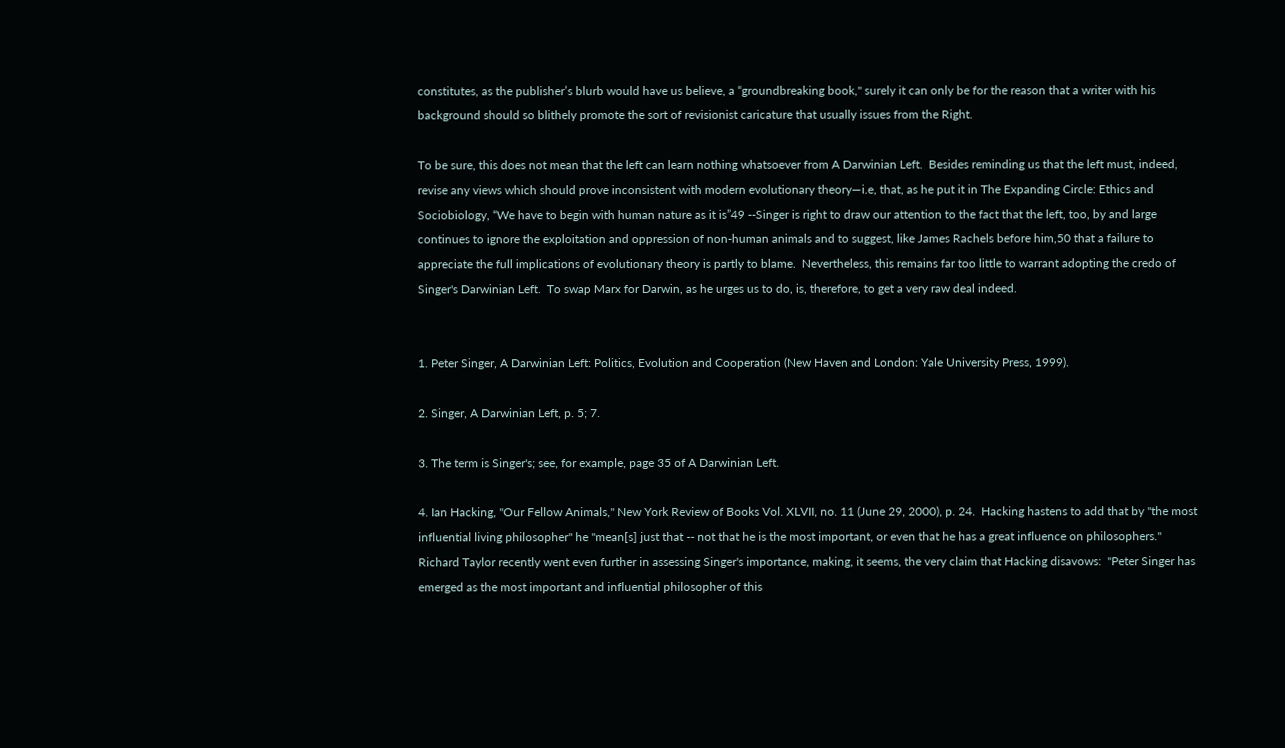constitutes, as the publisher’s blurb would have us believe, a “groundbreaking book," surely it can only be for the reason that a writer with his background should so blithely promote the sort of revisionist caricature that usually issues from the Right.

To be sure, this does not mean that the left can learn nothing whatsoever from A Darwinian Left.  Besides reminding us that the left must, indeed, revise any views which should prove inconsistent with modern evolutionary theory—i.e, that, as he put it in The Expanding Circle: Ethics and Sociobiology, “We have to begin with human nature as it is”49 --Singer is right to draw our attention to the fact that the left, too, by and large continues to ignore the exploitation and oppression of non-human animals and to suggest, like James Rachels before him,50 that a failure to appreciate the full implications of evolutionary theory is partly to blame.  Nevertheless, this remains far too little to warrant adopting the credo of Singer's Darwinian Left.  To swap Marx for Darwin, as he urges us to do, is, therefore, to get a very raw deal indeed.


1. Peter Singer, A Darwinian Left: Politics, Evolution and Cooperation (New Haven and London: Yale University Press, 1999).

2. Singer, A Darwinian Left, p. 5; 7.

3. The term is Singer's; see, for example, page 35 of A Darwinian Left.

4. Ian Hacking, "Our Fellow Animals," New York Review of Books Vol. XLVII, no. 11 (June 29, 2000), p. 24.  Hacking hastens to add that by "the most influential living philosopher" he "mean[s] just that -- not that he is the most important, or even that he has a great influence on philosophers."  Richard Taylor recently went even further in assessing Singer's importance, making, it seems, the very claim that Hacking disavows:  "Peter Singer has emerged as the most important and influential philosopher of this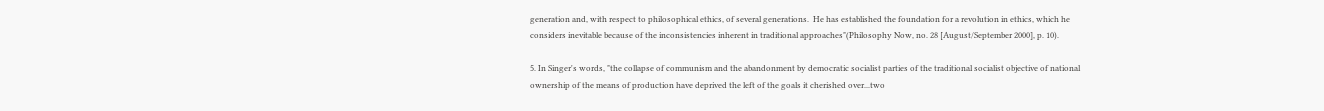generation and, with respect to philosophical ethics, of several generations.  He has established the foundation for a revolution in ethics, which he considers inevitable because of the inconsistencies inherent in traditional approaches"(Philosophy Now, no. 28 [August/September 2000], p. 10).

5. In Singer's words, "the collapse of communism and the abandonment by democratic socialist parties of the traditional socialist objective of national ownership of the means of production have deprived the left of the goals it cherished over...two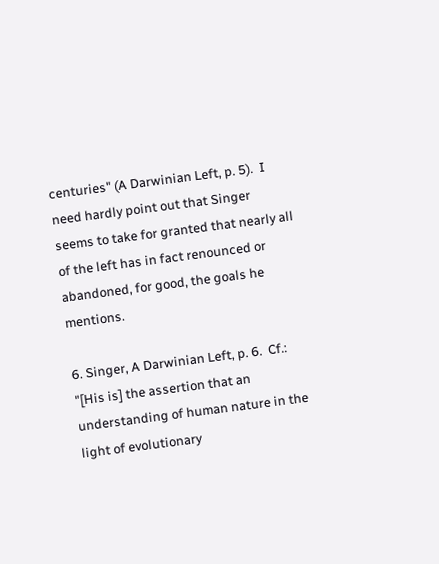centuries" (A Darwinian Left, p. 5).  I need hardly point out that Singer seems to take for granted that nearly all of the left has in fact renounced or abandoned, for good, the goals he mentions.

6. Singer, A Darwinian Left, p. 6.  Cf.:  "[His is] the assertion that an understanding of human nature in the light of evolutionary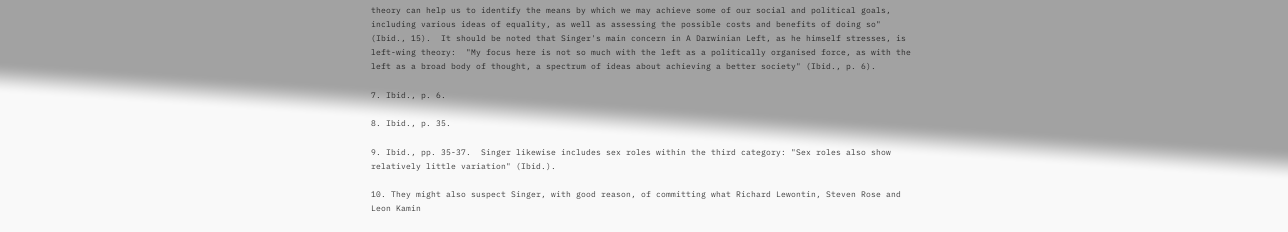theory can help us to identify the means by which we may achieve some of our social and political goals, including various ideas of equality, as well as assessing the possible costs and benefits of doing so" (Ibid., 15).  It should be noted that Singer's main concern in A Darwinian Left, as he himself stresses, is left-wing theory:  "My focus here is not so much with the left as a politically organised force, as with the left as a broad body of thought, a spectrum of ideas about achieving a better society" (Ibid., p. 6).

7. Ibid., p. 6.

8. Ibid., p. 35.

9. Ibid., pp. 35-37.  Singer likewise includes sex roles within the third category: "Sex roles also show relatively little variation" (Ibid.).

10. They might also suspect Singer, with good reason, of committing what Richard Lewontin, Steven Rose and Leon Kamin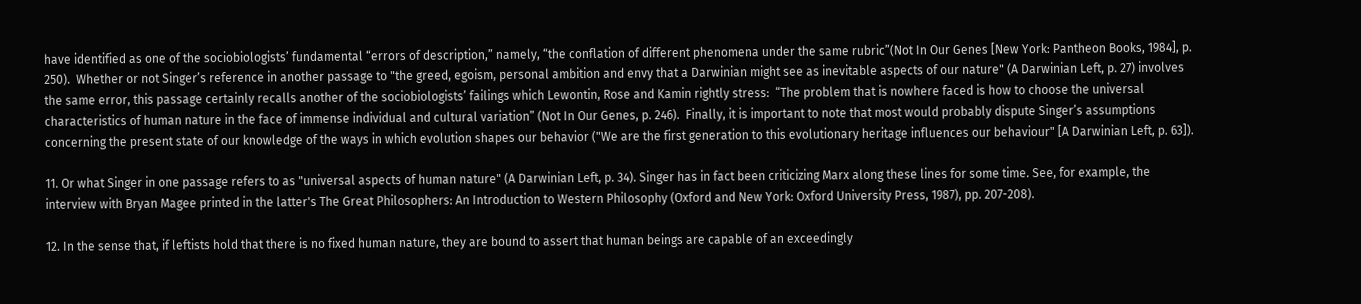have identified as one of the sociobiologists’ fundamental “errors of description,” namely, “the conflation of different phenomena under the same rubric”(Not In Our Genes [New York: Pantheon Books, 1984], p. 250).  Whether or not Singer’s reference in another passage to "the greed, egoism, personal ambition and envy that a Darwinian might see as inevitable aspects of our nature" (A Darwinian Left, p. 27) involves the same error, this passage certainly recalls another of the sociobiologists’ failings which Lewontin, Rose and Kamin rightly stress:  “The problem that is nowhere faced is how to choose the universal characteristics of human nature in the face of immense individual and cultural variation” (Not In Our Genes, p. 246).  Finally, it is important to note that most would probably dispute Singer’s assumptions concerning the present state of our knowledge of the ways in which evolution shapes our behavior ("We are the first generation to this evolutionary heritage influences our behaviour" [A Darwinian Left, p. 63]).

11. Or what Singer in one passage refers to as "universal aspects of human nature" (A Darwinian Left, p. 34). Singer has in fact been criticizing Marx along these lines for some time. See, for example, the interview with Bryan Magee printed in the latter's The Great Philosophers: An Introduction to Western Philosophy (Oxford and New York: Oxford University Press, 1987), pp. 207-208).

12. In the sense that, if leftists hold that there is no fixed human nature, they are bound to assert that human beings are capable of an exceedingly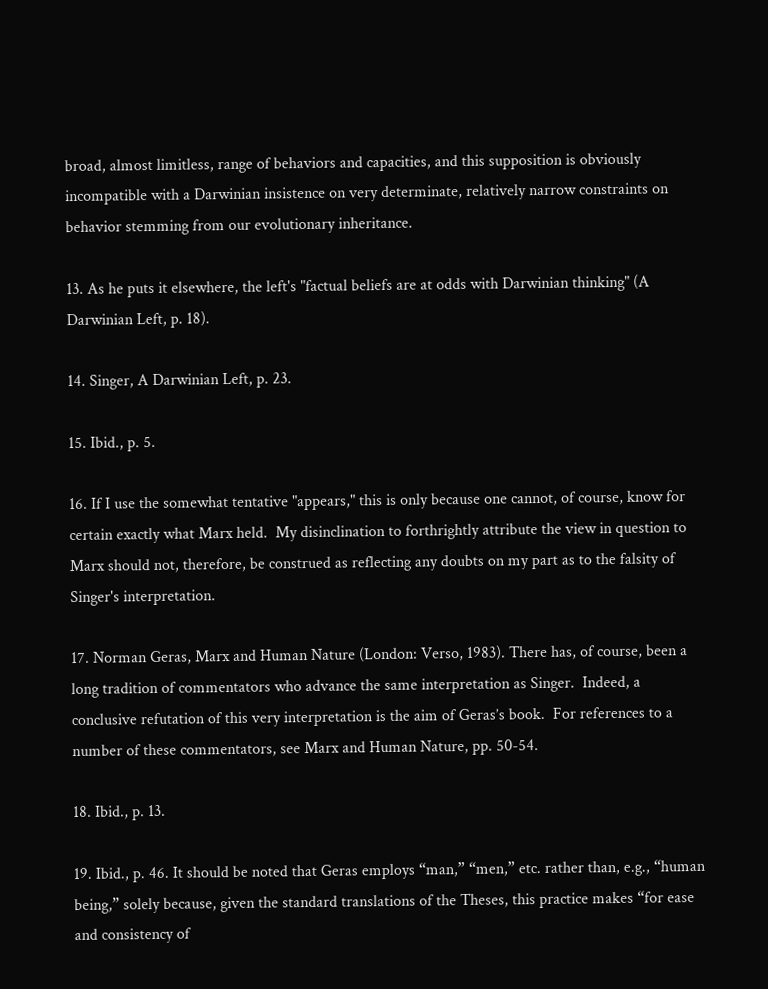broad, almost limitless, range of behaviors and capacities, and this supposition is obviously incompatible with a Darwinian insistence on very determinate, relatively narrow constraints on behavior stemming from our evolutionary inheritance.

13. As he puts it elsewhere, the left's "factual beliefs are at odds with Darwinian thinking" (A Darwinian Left, p. 18).

14. Singer, A Darwinian Left, p. 23.

15. Ibid., p. 5.

16. If I use the somewhat tentative "appears," this is only because one cannot, of course, know for certain exactly what Marx held.  My disinclination to forthrightly attribute the view in question to Marx should not, therefore, be construed as reflecting any doubts on my part as to the falsity of Singer's interpretation.

17. Norman Geras, Marx and Human Nature (London: Verso, 1983). There has, of course, been a long tradition of commentators who advance the same interpretation as Singer.  Indeed, a conclusive refutation of this very interpretation is the aim of Geras’s book.  For references to a number of these commentators, see Marx and Human Nature, pp. 50-54.

18. Ibid., p. 13.

19. Ibid., p. 46. It should be noted that Geras employs “man,” “men,” etc. rather than, e.g., “human being,” solely because, given the standard translations of the Theses, this practice makes “for ease and consistency of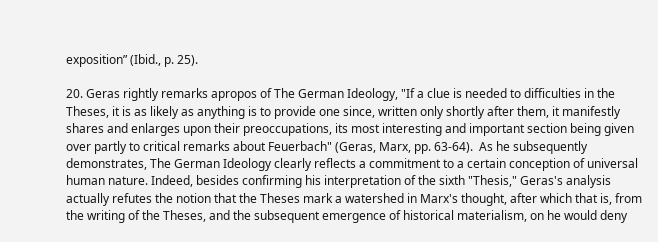exposition” (Ibid., p. 25).

20. Geras rightly remarks apropos of The German Ideology, "If a clue is needed to difficulties in the Theses, it is as likely as anything is to provide one since, written only shortly after them, it manifestly shares and enlarges upon their preoccupations, its most interesting and important section being given over partly to critical remarks about Feuerbach" (Geras, Marx, pp. 63-64).  As he subsequently demonstrates, The German Ideology clearly reflects a commitment to a certain conception of universal human nature. Indeed, besides confirming his interpretation of the sixth "Thesis," Geras's analysis actually refutes the notion that the Theses mark a watershed in Marx's thought, after which that is, from the writing of the Theses, and the subsequent emergence of historical materialism, on he would deny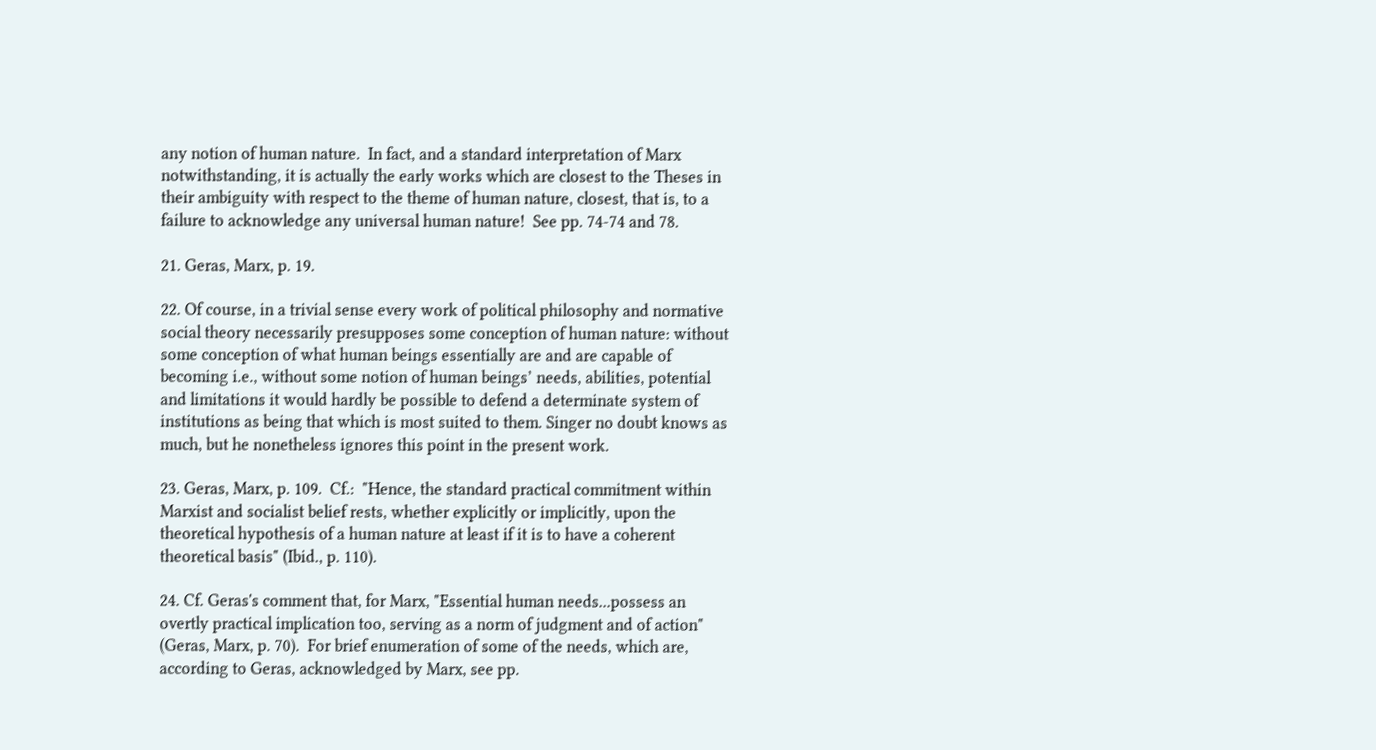any notion of human nature.  In fact, and a standard interpretation of Marx notwithstanding, it is actually the early works which are closest to the Theses in their ambiguity with respect to the theme of human nature, closest, that is, to a failure to acknowledge any universal human nature!  See pp. 74-74 and 78.

21. Geras, Marx, p. 19.

22. Of course, in a trivial sense every work of political philosophy and normative social theory necessarily presupposes some conception of human nature: without some conception of what human beings essentially are and are capable of becoming i.e., without some notion of human beings’ needs, abilities, potential and limitations it would hardly be possible to defend a determinate system of institutions as being that which is most suited to them. Singer no doubt knows as much, but he nonetheless ignores this point in the present work.

23. Geras, Marx, p. 109.  Cf.:  "Hence, the standard practical commitment within Marxist and socialist belief rests, whether explicitly or implicitly, upon the theoretical hypothesis of a human nature at least if it is to have a coherent theoretical basis" (Ibid., p. 110).

24. Cf. Geras's comment that, for Marx, "Essential human needs...possess an overtly practical implication too, serving as a norm of judgment and of action" (Geras, Marx, p. 70).  For brief enumeration of some of the needs, which are, according to Geras, acknowledged by Marx, see pp.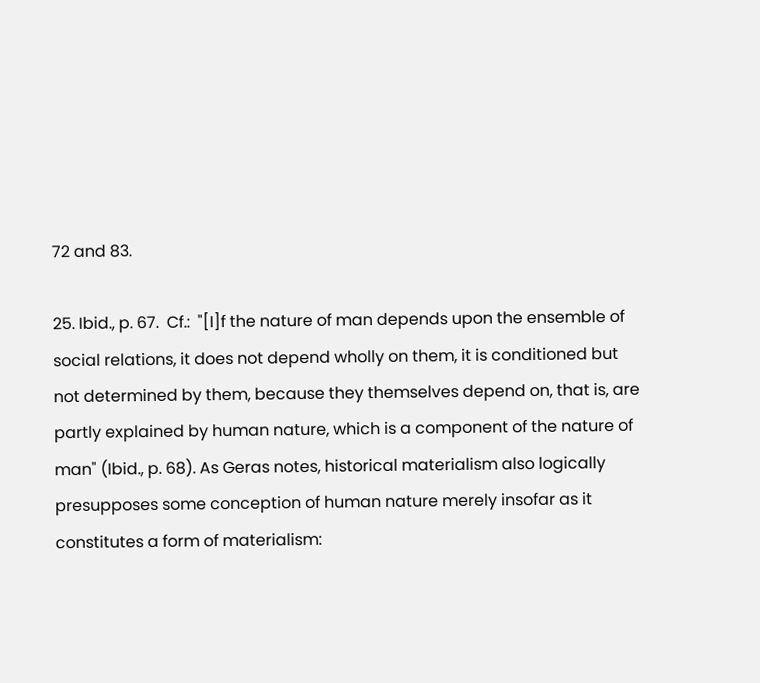72 and 83.

25. Ibid., p. 67.  Cf.:  "[I]f the nature of man depends upon the ensemble of social relations, it does not depend wholly on them, it is conditioned but not determined by them, because they themselves depend on, that is, are partly explained by human nature, which is a component of the nature of man" (Ibid., p. 68). As Geras notes, historical materialism also logically presupposes some conception of human nature merely insofar as it constitutes a form of materialism: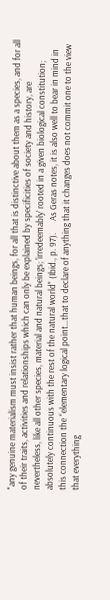"any genuine materialism must insist rather that human beings, for all that is distinctive about them as a species, and for all of their traits, activities and relationships which can only be explained by specificities of society and history, are nevertheless, like all other species, material and natural beings; 'irredeemably' rooted in a given biological constitution; absolutely continuous with the rest of the natural world" (Ibid., p. 97).      As Geras notes, it is also well to bear in mind in this connection the “elementary logical point…that to declare of anything that it changes does not commit one to the view that everything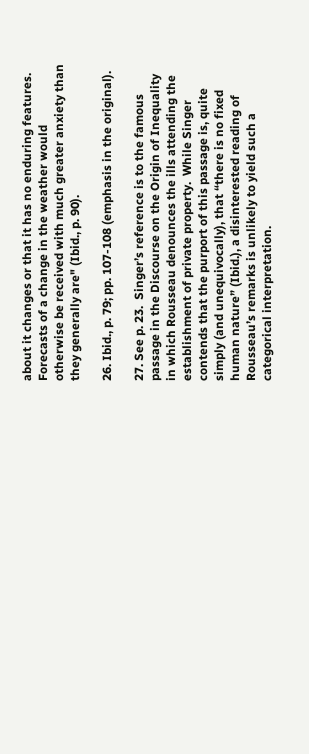about it changes or that it has no enduring features.  Forecasts of a change in the weather would otherwise be received with much greater anxiety than they generally are" (Ibid., p. 90).

26. Ibid., p. 79; pp. 107-108 (emphasis in the original).

27. See p. 23.  Singer’s reference is to the famous passage in the Discourse on the Origin of Inequality in which Rousseau denounces the ills attending the establishment of private property.  While Singer contends that the purport of this passage is, quite simply (and unequivocally), that “there is no fixed human nature” (Ibid.), a disinterested reading of Rousseau’s remarks is unlikely to yield such a categorical interpretation.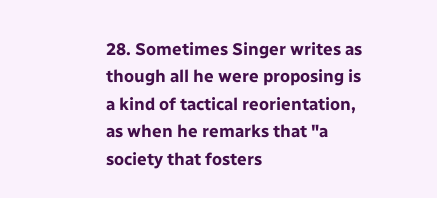28. Sometimes Singer writes as though all he were proposing is a kind of tactical reorientation, as when he remarks that "a society that fosters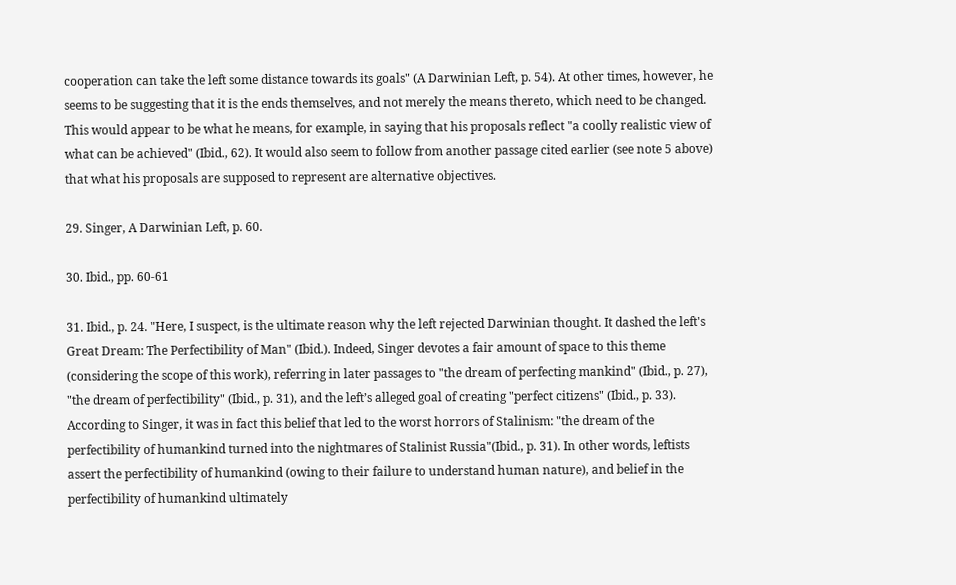cooperation can take the left some distance towards its goals" (A Darwinian Left, p. 54). At other times, however, he seems to be suggesting that it is the ends themselves, and not merely the means thereto, which need to be changed. This would appear to be what he means, for example, in saying that his proposals reflect "a coolly realistic view of what can be achieved" (Ibid., 62). It would also seem to follow from another passage cited earlier (see note 5 above) that what his proposals are supposed to represent are alternative objectives.

29. Singer, A Darwinian Left, p. 60.

30. Ibid., pp. 60-61

31. Ibid., p. 24. "Here, I suspect, is the ultimate reason why the left rejected Darwinian thought. It dashed the left's Great Dream: The Perfectibility of Man" (Ibid.). Indeed, Singer devotes a fair amount of space to this theme (considering the scope of this work), referring in later passages to "the dream of perfecting mankind" (Ibid., p. 27), "the dream of perfectibility" (Ibid., p. 31), and the left’s alleged goal of creating "perfect citizens" (Ibid., p. 33).  According to Singer, it was in fact this belief that led to the worst horrors of Stalinism: "the dream of the perfectibility of humankind turned into the nightmares of Stalinist Russia"(Ibid., p. 31). In other words, leftists assert the perfectibility of humankind (owing to their failure to understand human nature), and belief in the perfectibility of humankind ultimately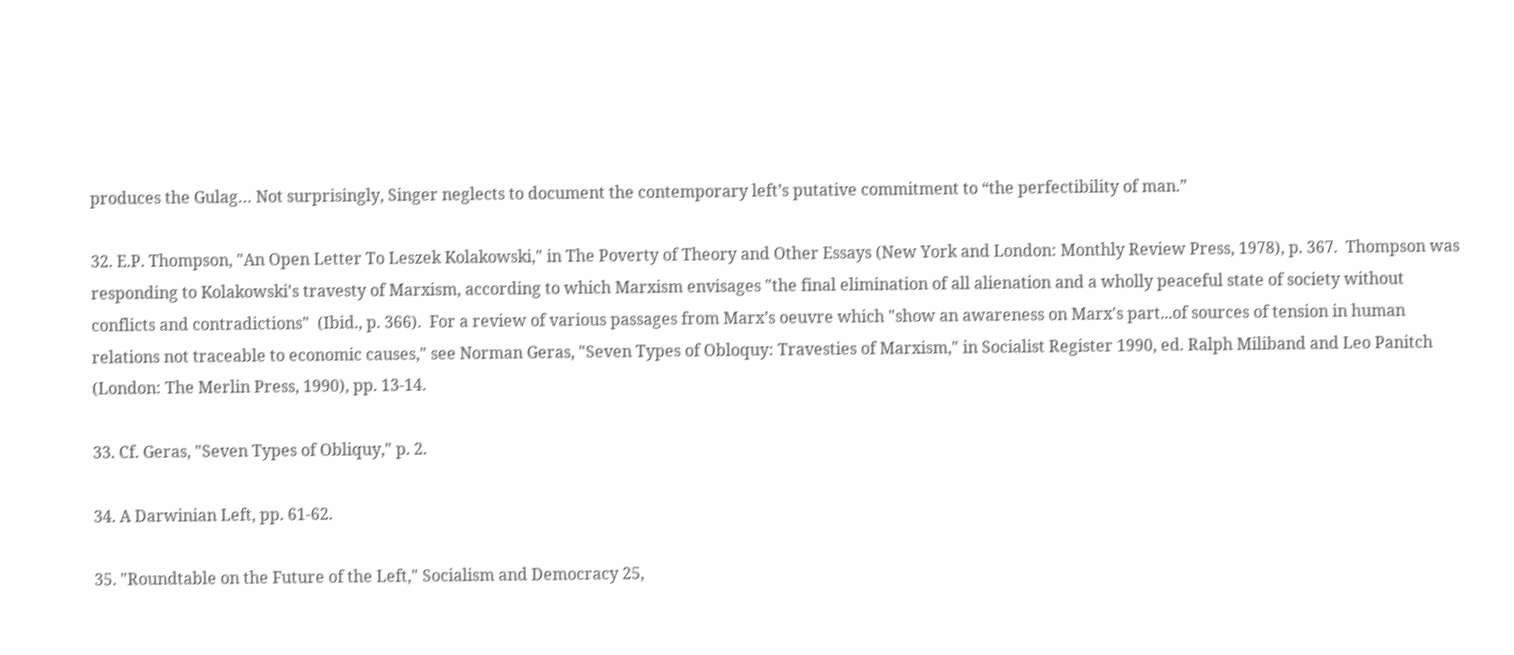produces the Gulag… Not surprisingly, Singer neglects to document the contemporary left’s putative commitment to “the perfectibility of man.”

32. E.P. Thompson, "An Open Letter To Leszek Kolakowski," in The Poverty of Theory and Other Essays (New York and London: Monthly Review Press, 1978), p. 367.  Thompson was responding to Kolakowski's travesty of Marxism, according to which Marxism envisages "the final elimination of all alienation and a wholly peaceful state of society without conflicts and contradictions"  (Ibid., p. 366).  For a review of various passages from Marx’s oeuvre which "show an awareness on Marx's part...of sources of tension in human relations not traceable to economic causes," see Norman Geras, "Seven Types of Obloquy: Travesties of Marxism," in Socialist Register 1990, ed. Ralph Miliband and Leo Panitch (London: The Merlin Press, 1990), pp. 13-14.

33. Cf. Geras, "Seven Types of Obliquy," p. 2.

34. A Darwinian Left, pp. 61-62.

35. "Roundtable on the Future of the Left," Socialism and Democracy 25,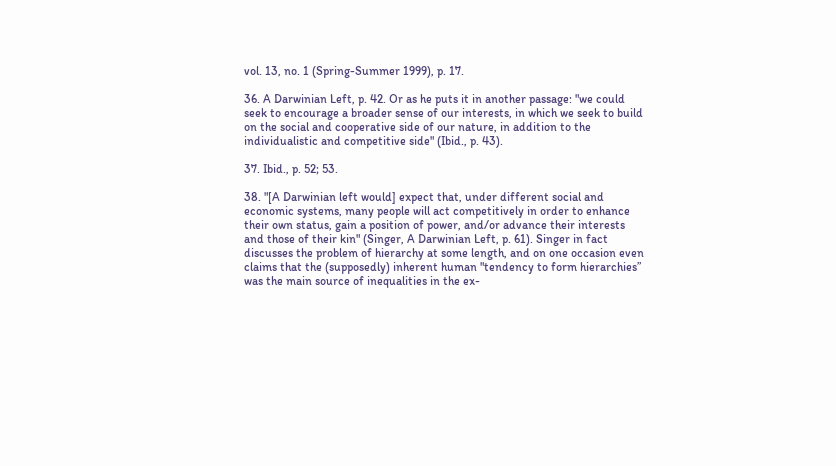vol. 13, no. 1 (Spring-Summer 1999), p. 17.

36. A Darwinian Left, p. 42. Or as he puts it in another passage: "we could seek to encourage a broader sense of our interests, in which we seek to build on the social and cooperative side of our nature, in addition to the individualistic and competitive side" (Ibid., p. 43).

37. Ibid., p. 52; 53.

38. "[A Darwinian left would] expect that, under different social and economic systems, many people will act competitively in order to enhance their own status, gain a position of power, and/or advance their interests and those of their kin" (Singer, A Darwinian Left, p. 61). Singer in fact discusses the problem of hierarchy at some length, and on one occasion even claims that the (supposedly) inherent human "tendency to form hierarchies” was the main source of inequalities in the ex-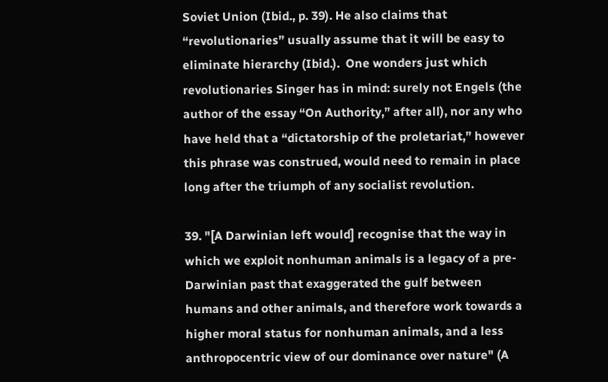Soviet Union (Ibid., p. 39). He also claims that “revolutionaries” usually assume that it will be easy to eliminate hierarchy (Ibid.).  One wonders just which revolutionaries Singer has in mind: surely not Engels (the author of the essay “On Authority,” after all), nor any who have held that a “dictatorship of the proletariat,” however this phrase was construed, would need to remain in place long after the triumph of any socialist revolution.

39. "[A Darwinian left would] recognise that the way in which we exploit nonhuman animals is a legacy of a pre-Darwinian past that exaggerated the gulf between humans and other animals, and therefore work towards a higher moral status for nonhuman animals, and a less anthropocentric view of our dominance over nature" (A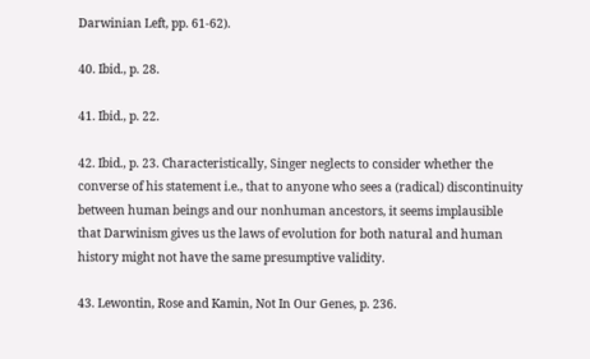Darwinian Left, pp. 61-62).

40. Ibid., p. 28.

41. Ibid., p. 22.

42. Ibid., p. 23. Characteristically, Singer neglects to consider whether the converse of his statement i.e., that to anyone who sees a (radical) discontinuity between human beings and our nonhuman ancestors, it seems implausible that Darwinism gives us the laws of evolution for both natural and human history might not have the same presumptive validity.

43. Lewontin, Rose and Kamin, Not In Our Genes, p. 236.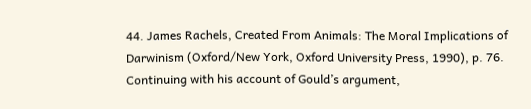44. James Rachels, Created From Animals: The Moral Implications of Darwinism (Oxford/New York, Oxford University Press, 1990), p. 76. Continuing with his account of Gould’s argument,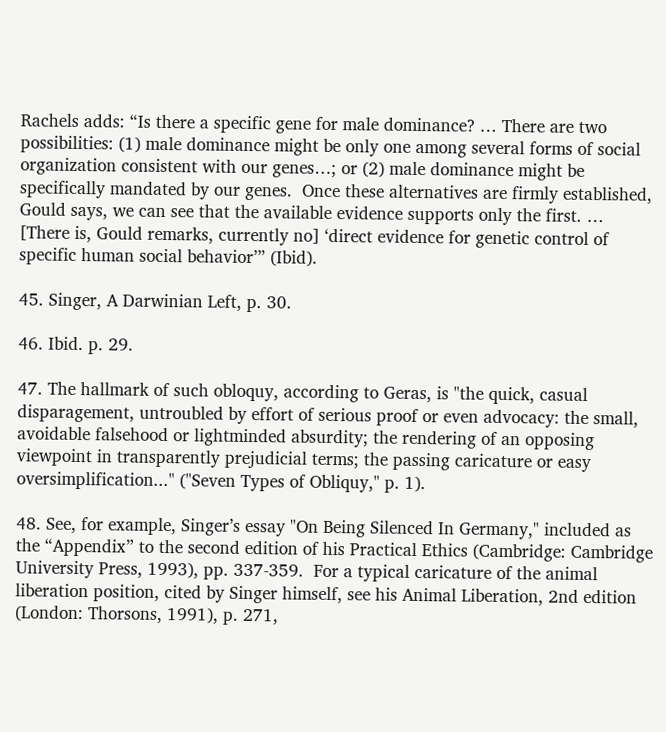Rachels adds: “Is there a specific gene for male dominance? … There are two possibilities: (1) male dominance might be only one among several forms of social organization consistent with our genes…; or (2) male dominance might be specifically mandated by our genes.  Once these alternatives are firmly established, Gould says, we can see that the available evidence supports only the first. … [There is, Gould remarks, currently no] ‘direct evidence for genetic control of specific human social behavior’” (Ibid).

45. Singer, A Darwinian Left, p. 30.

46. Ibid. p. 29.

47. The hallmark of such obloquy, according to Geras, is "the quick, casual disparagement, untroubled by effort of serious proof or even advocacy: the small, avoidable falsehood or lightminded absurdity; the rendering of an opposing viewpoint in transparently prejudicial terms; the passing caricature or easy oversimplification..." ("Seven Types of Obliquy," p. 1).

48. See, for example, Singer’s essay "On Being Silenced In Germany," included as the “Appendix” to the second edition of his Practical Ethics (Cambridge: Cambridge University Press, 1993), pp. 337-359.  For a typical caricature of the animal liberation position, cited by Singer himself, see his Animal Liberation, 2nd edition (London: Thorsons, 1991), p. 271,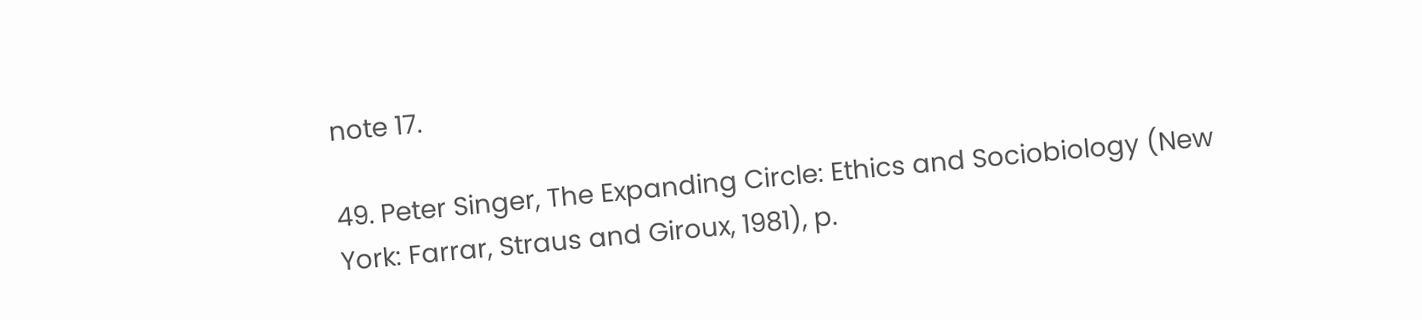note 17.

49. Peter Singer, The Expanding Circle: Ethics and Sociobiology (New York: Farrar, Straus and Giroux, 1981), p.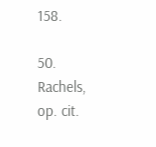158.

50. Rachels, op. cit.